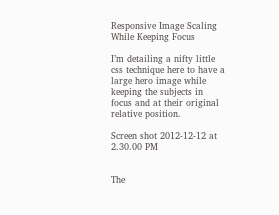Responsive Image Scaling While Keeping Focus

I’m detailing a nifty little css technique here to have a large hero image while keeping the subjects in focus and at their original relative position.

Screen shot 2012-12-12 at 2.30.00 PM


The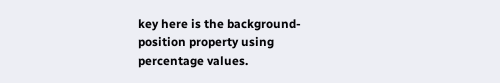key here is the background-position property using percentage values.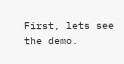First, lets see the demo.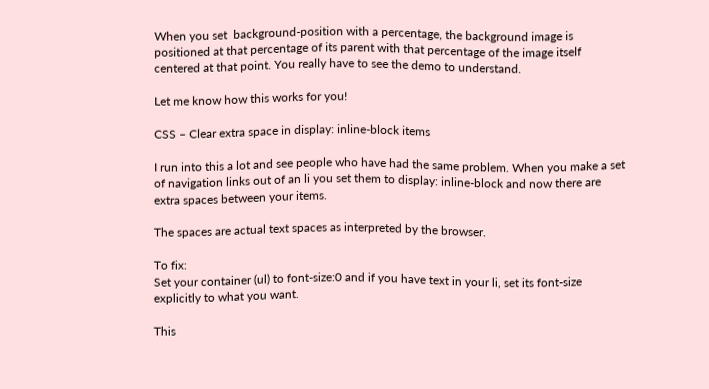When you set  background-position with a percentage, the background image is positioned at that percentage of its parent with that percentage of the image itself centered at that point. You really have to see the demo to understand.

Let me know how this works for you!

CSS – Clear extra space in display: inline-block items

I run into this a lot and see people who have had the same problem. When you make a set of navigation links out of an li you set them to display: inline-block and now there are extra spaces between your items.

The spaces are actual text spaces as interpreted by the browser.

To fix:
Set your container (ul) to font-size:0 and if you have text in your li, set its font-size explicitly to what you want.

This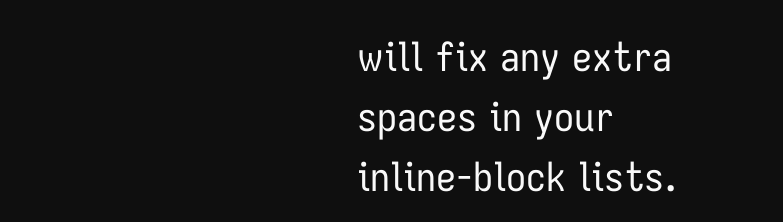will fix any extra spaces in your inline-block lists.